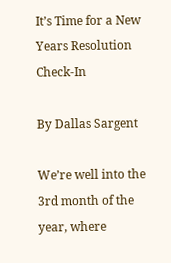It’s Time for a New Years Resolution Check-In

By Dallas Sargent

We’re well into the 3rd month of the year, where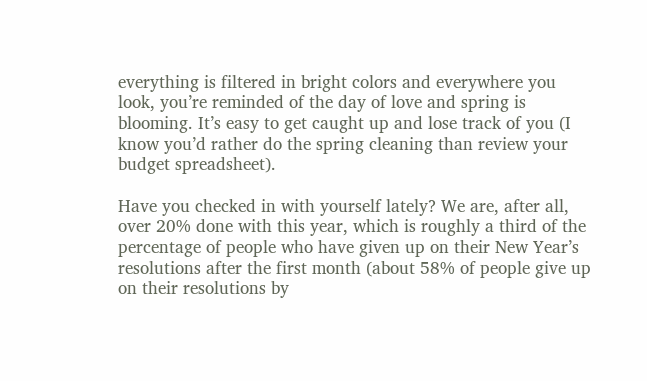everything is filtered in bright colors and everywhere you look, you’re reminded of the day of love and spring is blooming. It’s easy to get caught up and lose track of you (I know you’d rather do the spring cleaning than review your budget spreadsheet).

Have you checked in with yourself lately? We are, after all, over 20% done with this year, which is roughly a third of the percentage of people who have given up on their New Year’s resolutions after the first month (about 58% of people give up on their resolutions by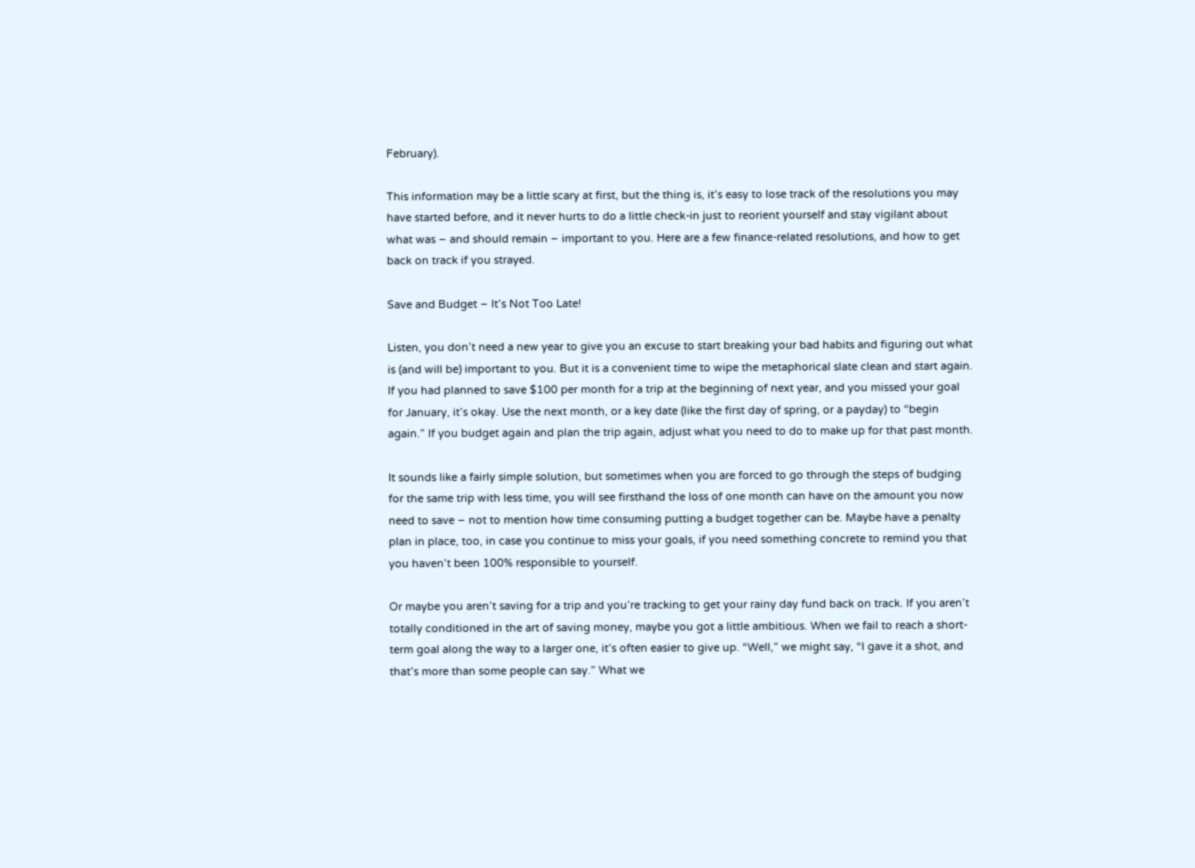February).

This information may be a little scary at first, but the thing is, it’s easy to lose track of the resolutions you may have started before, and it never hurts to do a little check-in just to reorient yourself and stay vigilant about what was – and should remain – important to you. Here are a few finance-related resolutions, and how to get back on track if you strayed.

Save and Budget – It’s Not Too Late!

Listen, you don’t need a new year to give you an excuse to start breaking your bad habits and figuring out what is (and will be) important to you. But it is a convenient time to wipe the metaphorical slate clean and start again. If you had planned to save $100 per month for a trip at the beginning of next year, and you missed your goal for January, it’s okay. Use the next month, or a key date (like the first day of spring, or a payday) to “begin again.” If you budget again and plan the trip again, adjust what you need to do to make up for that past month.

It sounds like a fairly simple solution, but sometimes when you are forced to go through the steps of budging for the same trip with less time, you will see firsthand the loss of one month can have on the amount you now need to save – not to mention how time consuming putting a budget together can be. Maybe have a penalty plan in place, too, in case you continue to miss your goals, if you need something concrete to remind you that you haven’t been 100% responsible to yourself.

Or maybe you aren’t saving for a trip and you’re tracking to get your rainy day fund back on track. If you aren’t totally conditioned in the art of saving money, maybe you got a little ambitious. When we fail to reach a short-term goal along the way to a larger one, it’s often easier to give up. “Well,” we might say, “I gave it a shot, and that’s more than some people can say.” What we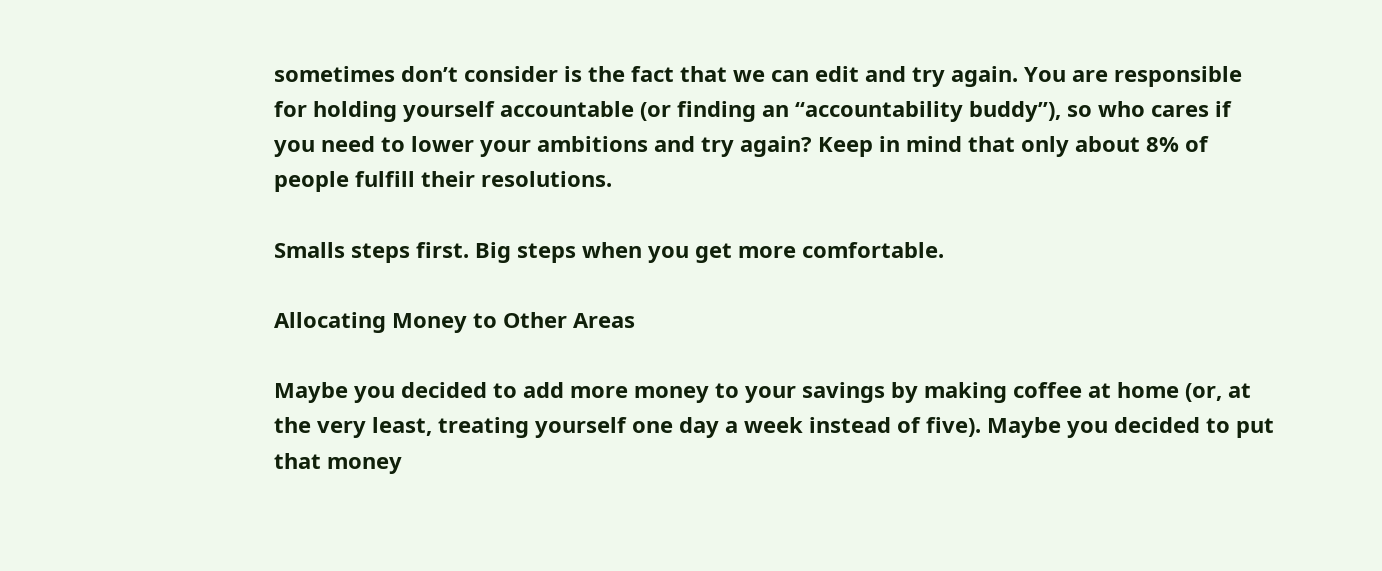sometimes don’t consider is the fact that we can edit and try again. You are responsible for holding yourself accountable (or finding an “accountability buddy”), so who cares if you need to lower your ambitions and try again? Keep in mind that only about 8% of people fulfill their resolutions.

Smalls steps first. Big steps when you get more comfortable.

Allocating Money to Other Areas

Maybe you decided to add more money to your savings by making coffee at home (or, at the very least, treating yourself one day a week instead of five). Maybe you decided to put that money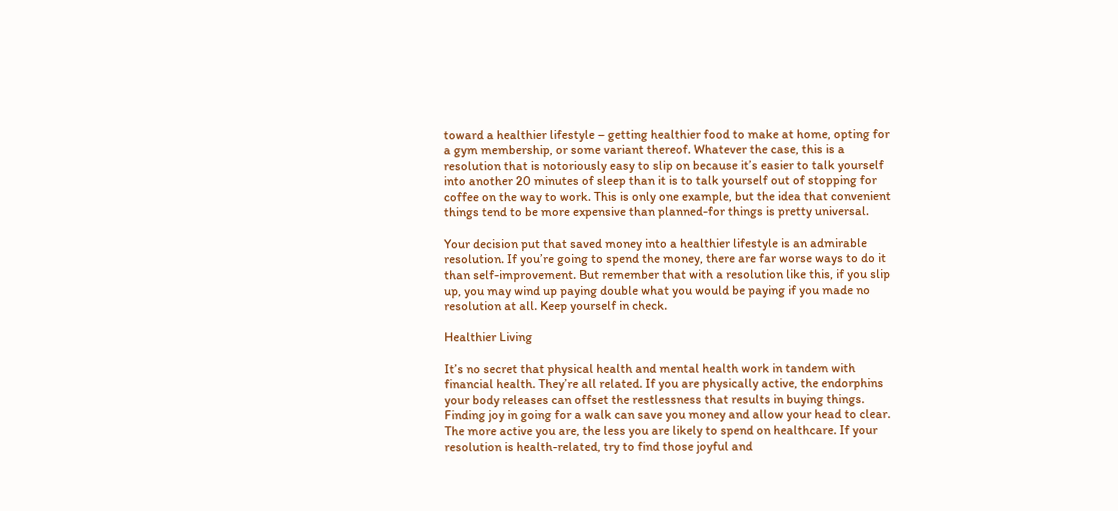toward a healthier lifestyle – getting healthier food to make at home, opting for a gym membership, or some variant thereof. Whatever the case, this is a resolution that is notoriously easy to slip on because it’s easier to talk yourself into another 20 minutes of sleep than it is to talk yourself out of stopping for coffee on the way to work. This is only one example, but the idea that convenient things tend to be more expensive than planned-for things is pretty universal.

Your decision put that saved money into a healthier lifestyle is an admirable resolution. If you’re going to spend the money, there are far worse ways to do it than self-improvement. But remember that with a resolution like this, if you slip up, you may wind up paying double what you would be paying if you made no resolution at all. Keep yourself in check.

Healthier Living

It’s no secret that physical health and mental health work in tandem with financial health. They’re all related. If you are physically active, the endorphins your body releases can offset the restlessness that results in buying things. Finding joy in going for a walk can save you money and allow your head to clear. The more active you are, the less you are likely to spend on healthcare. If your resolution is health-related, try to find those joyful and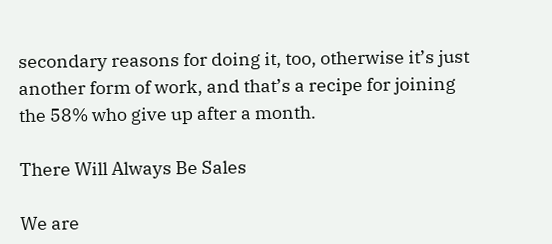secondary reasons for doing it, too, otherwise it’s just another form of work, and that’s a recipe for joining the 58% who give up after a month.

There Will Always Be Sales

We are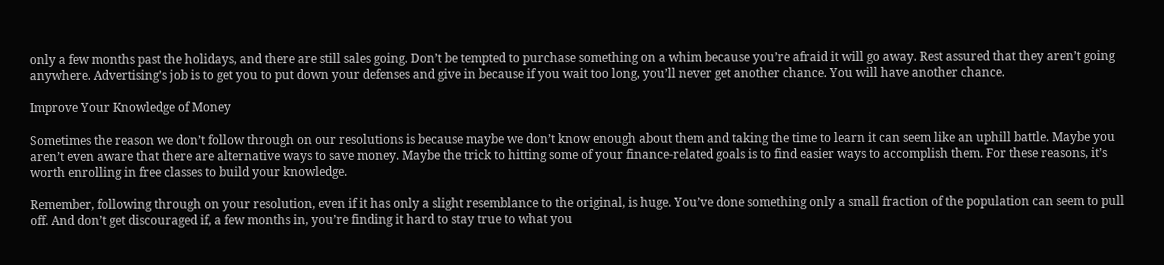only a few months past the holidays, and there are still sales going. Don’t be tempted to purchase something on a whim because you’re afraid it will go away. Rest assured that they aren’t going anywhere. Advertising’s job is to get you to put down your defenses and give in because if you wait too long, you’ll never get another chance. You will have another chance.

Improve Your Knowledge of Money

Sometimes the reason we don’t follow through on our resolutions is because maybe we don’t know enough about them and taking the time to learn it can seem like an uphill battle. Maybe you aren’t even aware that there are alternative ways to save money. Maybe the trick to hitting some of your finance-related goals is to find easier ways to accomplish them. For these reasons, it’s worth enrolling in free classes to build your knowledge.

Remember, following through on your resolution, even if it has only a slight resemblance to the original, is huge. You’ve done something only a small fraction of the population can seem to pull off. And don’t get discouraged if, a few months in, you’re finding it hard to stay true to what you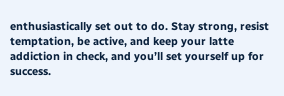enthusiastically set out to do. Stay strong, resist temptation, be active, and keep your latte addiction in check, and you’ll set yourself up for success.